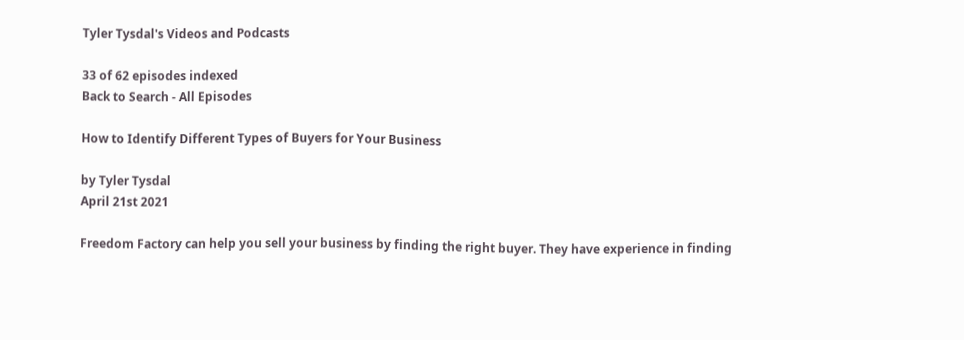Tyler Tysdal's Videos and Podcasts

33 of 62 episodes indexed
Back to Search - All Episodes

How to Identify Different Types of Buyers for Your Business

by Tyler Tysdal
April 21st 2021

Freedom Factory can help you sell your business by finding the right buyer. They have experience in finding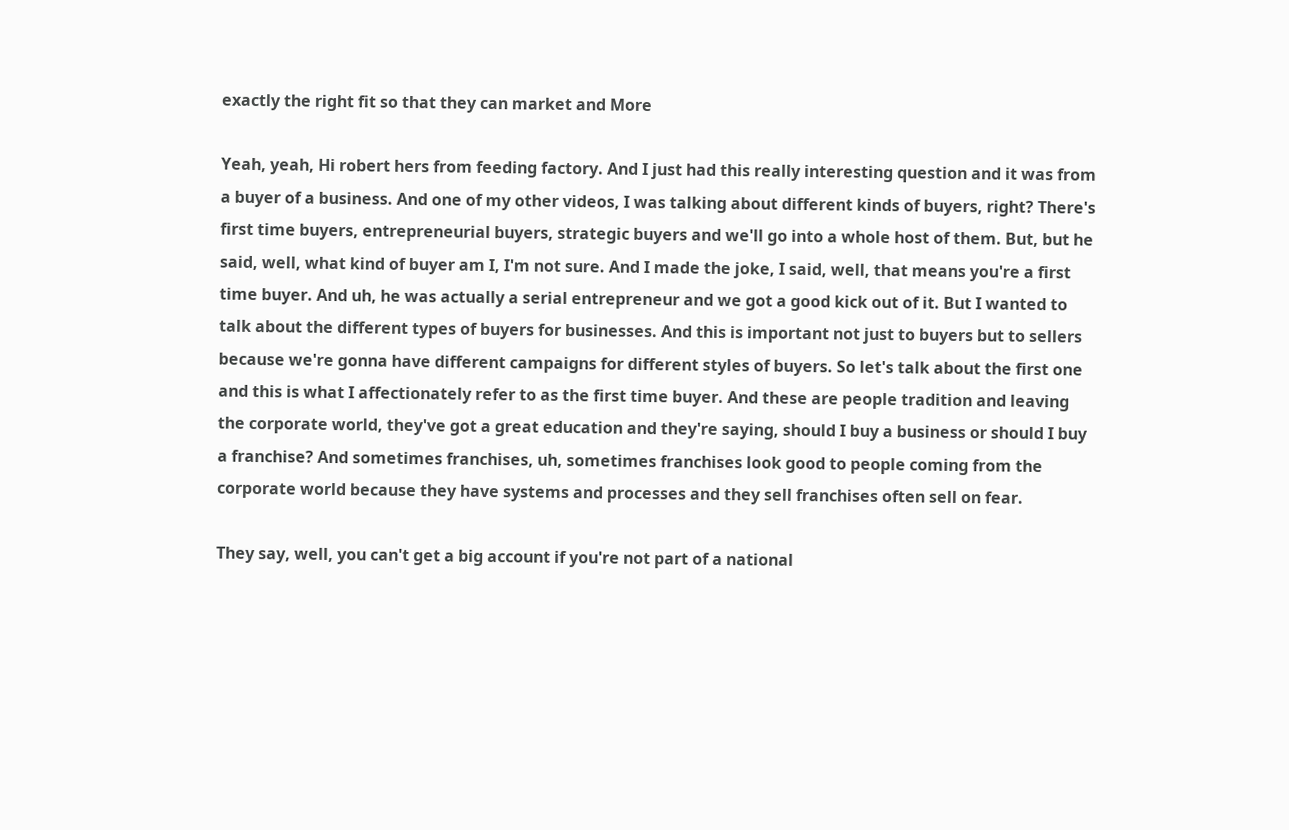exactly the right fit so that they can market and More

Yeah, yeah, Hi robert hers from feeding factory. And I just had this really interesting question and it was from a buyer of a business. And one of my other videos, I was talking about different kinds of buyers, right? There's first time buyers, entrepreneurial buyers, strategic buyers and we'll go into a whole host of them. But, but he said, well, what kind of buyer am I, I'm not sure. And I made the joke, I said, well, that means you're a first time buyer. And uh, he was actually a serial entrepreneur and we got a good kick out of it. But I wanted to talk about the different types of buyers for businesses. And this is important not just to buyers but to sellers because we're gonna have different campaigns for different styles of buyers. So let's talk about the first one and this is what I affectionately refer to as the first time buyer. And these are people tradition and leaving the corporate world, they've got a great education and they're saying, should I buy a business or should I buy a franchise? And sometimes franchises, uh, sometimes franchises look good to people coming from the corporate world because they have systems and processes and they sell franchises often sell on fear.

They say, well, you can't get a big account if you're not part of a national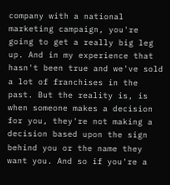company with a national marketing campaign, you're going to get a really big leg up. And in my experience that hasn't been true and we've sold a lot of franchises in the past. But the reality is, is when someone makes a decision for you, they're not making a decision based upon the sign behind you or the name they want you. And so if you're a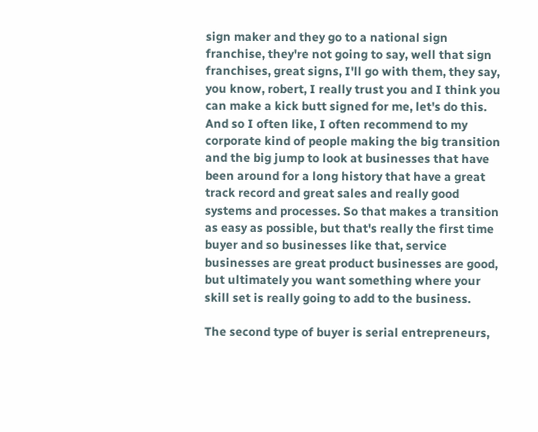sign maker and they go to a national sign franchise, they're not going to say, well that sign franchises, great signs, I'll go with them, they say, you know, robert, I really trust you and I think you can make a kick butt signed for me, let's do this. And so I often like, I often recommend to my corporate kind of people making the big transition and the big jump to look at businesses that have been around for a long history that have a great track record and great sales and really good systems and processes. So that makes a transition as easy as possible, but that's really the first time buyer and so businesses like that, service businesses are great product businesses are good, but ultimately you want something where your skill set is really going to add to the business.

The second type of buyer is serial entrepreneurs,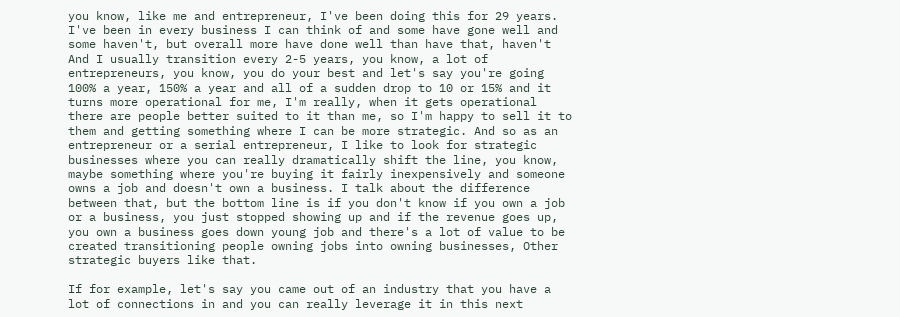you know, like me and entrepreneur, I've been doing this for 29 years. I've been in every business I can think of and some have gone well and some haven't, but overall more have done well than have that, haven't And I usually transition every 2-5 years, you know, a lot of entrepreneurs, you know, you do your best and let's say you're going 100% a year, 150% a year and all of a sudden drop to 10 or 15% and it turns more operational for me, I'm really, when it gets operational there are people better suited to it than me, so I'm happy to sell it to them and getting something where I can be more strategic. And so as an entrepreneur or a serial entrepreneur, I like to look for strategic businesses where you can really dramatically shift the line, you know, maybe something where you're buying it fairly inexpensively and someone owns a job and doesn't own a business. I talk about the difference between that, but the bottom line is if you don't know if you own a job or a business, you just stopped showing up and if the revenue goes up, you own a business goes down young job and there's a lot of value to be created transitioning people owning jobs into owning businesses, Other strategic buyers like that.

If for example, let's say you came out of an industry that you have a lot of connections in and you can really leverage it in this next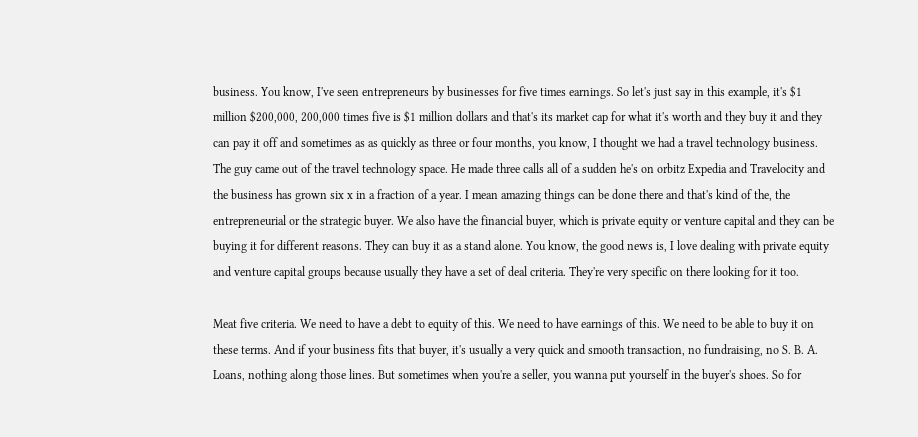business. You know, I've seen entrepreneurs by businesses for five times earnings. So let's just say in this example, it's $1 million $200,000, 200,000 times five is $1 million dollars and that's its market cap for what it's worth and they buy it and they can pay it off and sometimes as as quickly as three or four months, you know, I thought we had a travel technology business. The guy came out of the travel technology space. He made three calls all of a sudden he's on orbitz Expedia and Travelocity and the business has grown six x in a fraction of a year. I mean amazing things can be done there and that's kind of the, the entrepreneurial or the strategic buyer. We also have the financial buyer, which is private equity or venture capital and they can be buying it for different reasons. They can buy it as a stand alone. You know, the good news is, I love dealing with private equity and venture capital groups because usually they have a set of deal criteria. They're very specific on there looking for it too.

Meat five criteria. We need to have a debt to equity of this. We need to have earnings of this. We need to be able to buy it on these terms. And if your business fits that buyer, it's usually a very quick and smooth transaction, no fundraising, no S. B. A. Loans, nothing along those lines. But sometimes when you're a seller, you wanna put yourself in the buyer's shoes. So for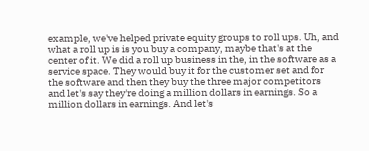example, we've helped private equity groups to roll ups. Uh, and what a roll up is is you buy a company, maybe that's at the center of it. We did a roll up business in the, in the software as a service space. They would buy it for the customer set and for the software and then they buy the three major competitors and let's say they're doing a million dollars in earnings. So a million dollars in earnings. And let's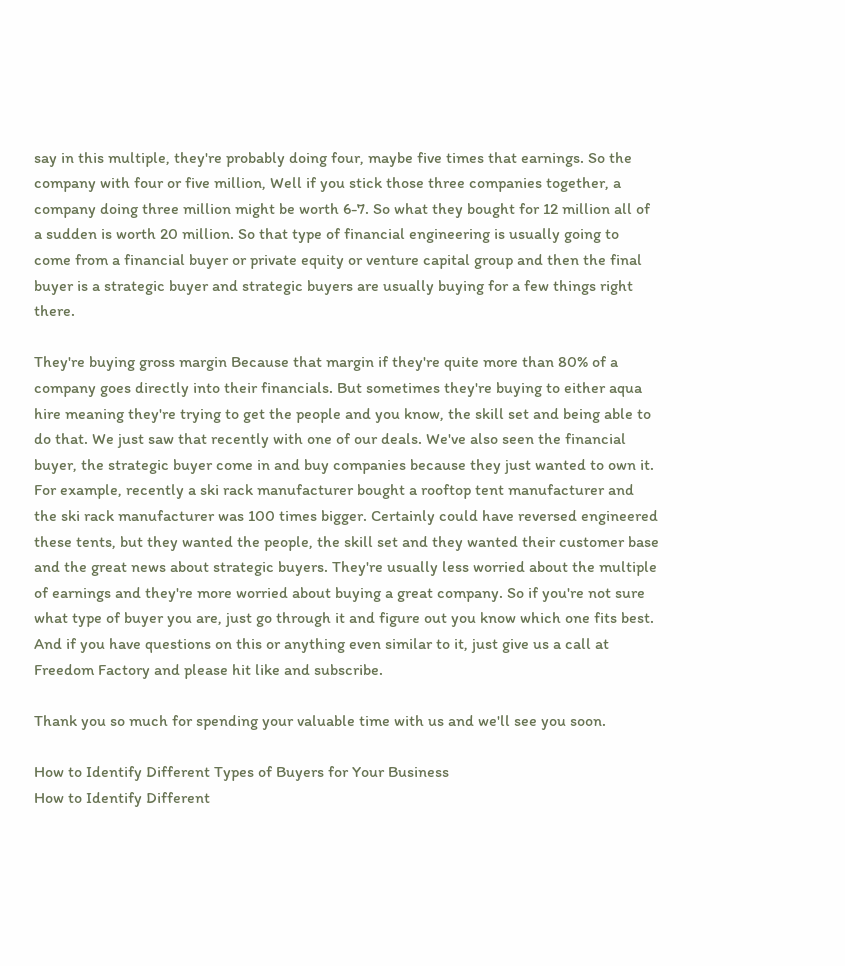say in this multiple, they're probably doing four, maybe five times that earnings. So the company with four or five million, Well if you stick those three companies together, a company doing three million might be worth 6-7. So what they bought for 12 million all of a sudden is worth 20 million. So that type of financial engineering is usually going to come from a financial buyer or private equity or venture capital group and then the final buyer is a strategic buyer and strategic buyers are usually buying for a few things right there.

They're buying gross margin Because that margin if they're quite more than 80% of a company goes directly into their financials. But sometimes they're buying to either aqua hire meaning they're trying to get the people and you know, the skill set and being able to do that. We just saw that recently with one of our deals. We've also seen the financial buyer, the strategic buyer come in and buy companies because they just wanted to own it. For example, recently a ski rack manufacturer bought a rooftop tent manufacturer and the ski rack manufacturer was 100 times bigger. Certainly could have reversed engineered these tents, but they wanted the people, the skill set and they wanted their customer base and the great news about strategic buyers. They're usually less worried about the multiple of earnings and they're more worried about buying a great company. So if you're not sure what type of buyer you are, just go through it and figure out you know which one fits best. And if you have questions on this or anything even similar to it, just give us a call at Freedom Factory and please hit like and subscribe.

Thank you so much for spending your valuable time with us and we'll see you soon.

How to Identify Different Types of Buyers for Your Business
How to Identify Different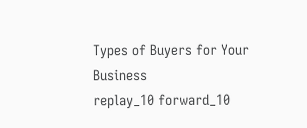Types of Buyers for Your Business
replay_10 forward_10